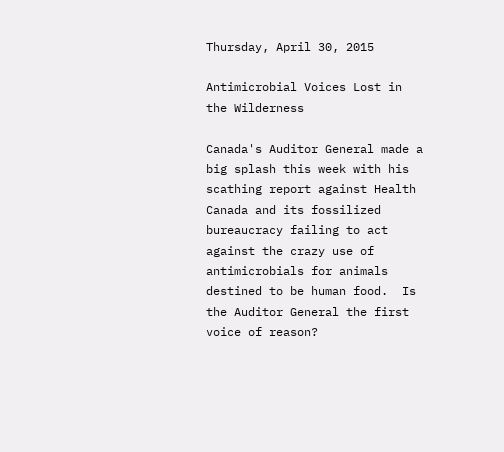Thursday, April 30, 2015

Antimicrobial Voices Lost in the Wilderness

Canada's Auditor General made a big splash this week with his scathing report against Health Canada and its fossilized bureaucracy failing to act against the crazy use of antimicrobials for animals destined to be human food.  Is the Auditor General the first voice of reason?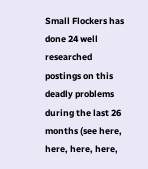Small Flockers has done 24 well researched postings on this deadly problems during the last 26 months (see here, here, here, here,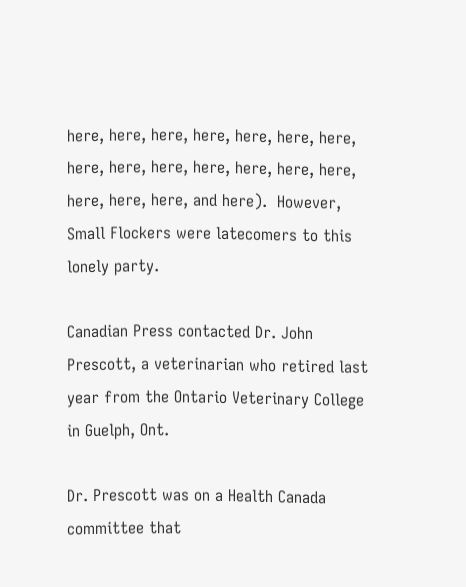here, here, here, here, here, here, here, here, here, here, here, here, here, here, here, here, here, and here).  However, Small Flockers were latecomers to this lonely party.

Canadian Press contacted Dr. John Prescott, a veterinarian who retired last year from the Ontario Veterinary College in Guelph, Ont.

Dr. Prescott was on a Health Canada committee that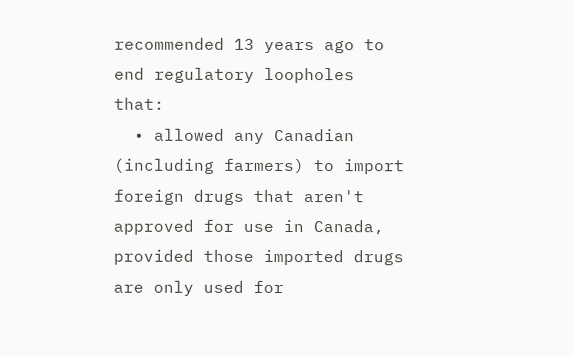recommended 13 years ago to end regulatory loopholes that:
  • allowed any Canadian (including farmers) to import foreign drugs that aren't approved for use in Canada, provided those imported drugs are only used for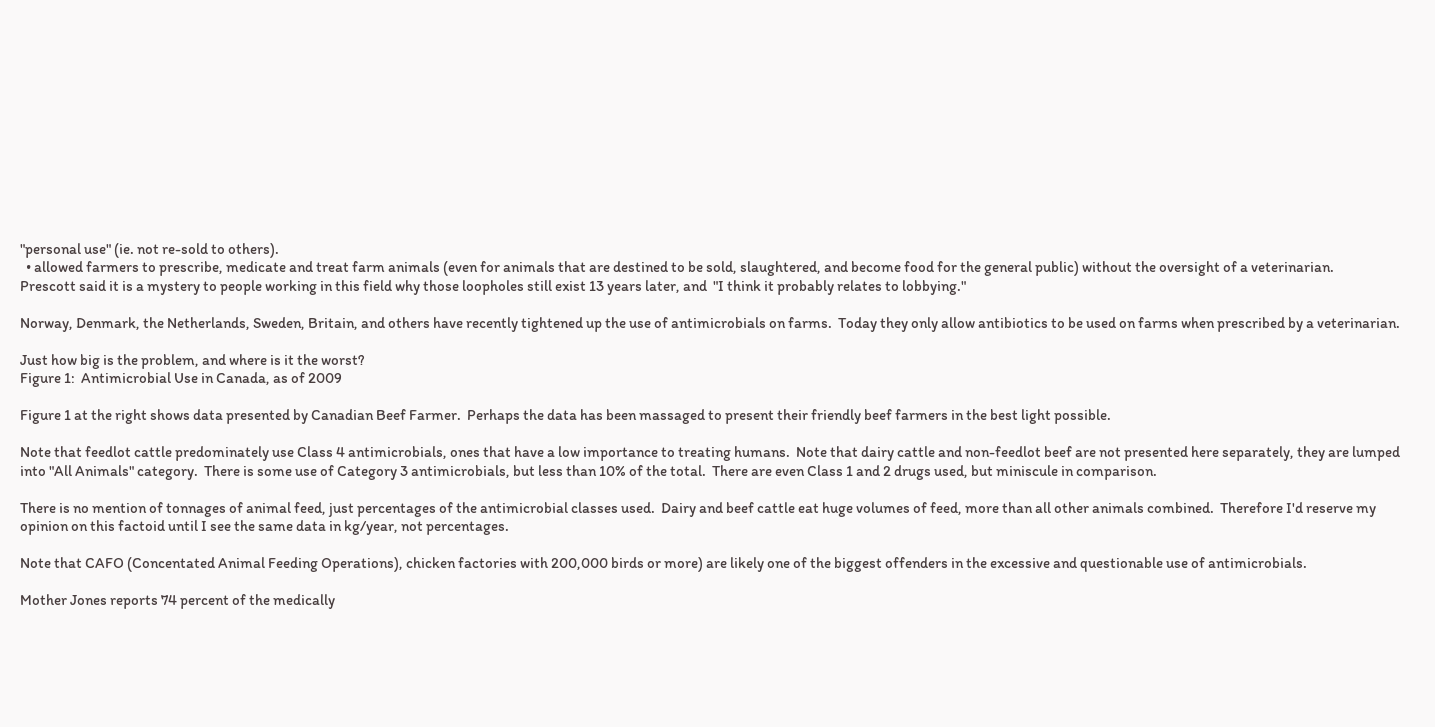"personal use" (ie. not re-sold to others).
  • allowed farmers to prescribe, medicate and treat farm animals (even for animals that are destined to be sold, slaughtered, and become food for the general public) without the oversight of a veterinarian.
Prescott said it is a mystery to people working in this field why those loopholes still exist 13 years later, and  "I think it probably relates to lobbying."

Norway, Denmark, the Netherlands, Sweden, Britain, and others have recently tightened up the use of antimicrobials on farms.  Today they only allow antibiotics to be used on farms when prescribed by a veterinarian.

Just how big is the problem, and where is it the worst?
Figure 1:  Antimicrobial Use in Canada, as of 2009

Figure 1 at the right shows data presented by Canadian Beef Farmer.  Perhaps the data has been massaged to present their friendly beef farmers in the best light possible.

Note that feedlot cattle predominately use Class 4 antimicrobials, ones that have a low importance to treating humans.  Note that dairy cattle and non-feedlot beef are not presented here separately, they are lumped into "All Animals" category.  There is some use of Category 3 antimicrobials, but less than 10% of the total.  There are even Class 1 and 2 drugs used, but miniscule in comparison.

There is no mention of tonnages of animal feed, just percentages of the antimicrobial classes used.  Dairy and beef cattle eat huge volumes of feed, more than all other animals combined.  Therefore I'd reserve my opinion on this factoid until I see the same data in kg/year, not percentages.

Note that CAFO (Concentated Animal Feeding Operations), chicken factories with 200,000 birds or more) are likely one of the biggest offenders in the excessive and questionable use of antimicrobials.

Mother Jones reports 74 percent of the medically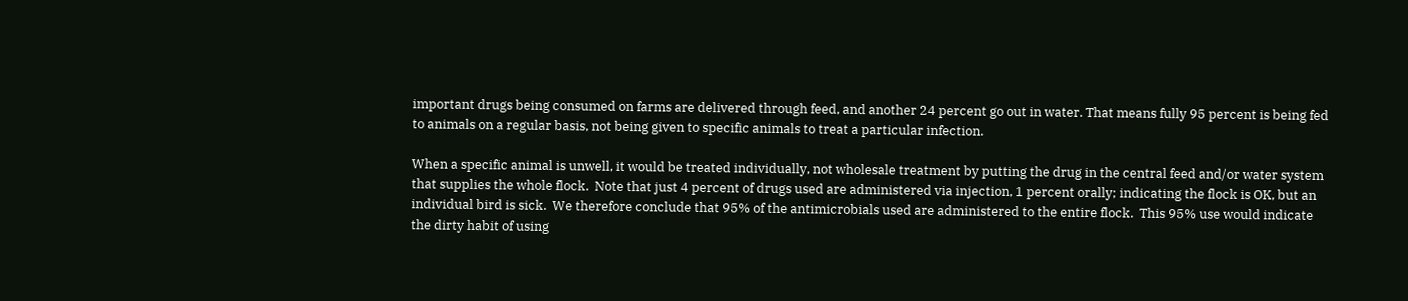important drugs being consumed on farms are delivered through feed, and another 24 percent go out in water. That means fully 95 percent is being fed to animals on a regular basis, not being given to specific animals to treat a particular infection.

When a specific animal is unwell, it would be treated individually, not wholesale treatment by putting the drug in the central feed and/or water system that supplies the whole flock.  Note that just 4 percent of drugs used are administered via injection, 1 percent orally; indicating the flock is OK, but an individual bird is sick.  We therefore conclude that 95% of the antimicrobials used are administered to the entire flock.  This 95% use would indicate the dirty habit of using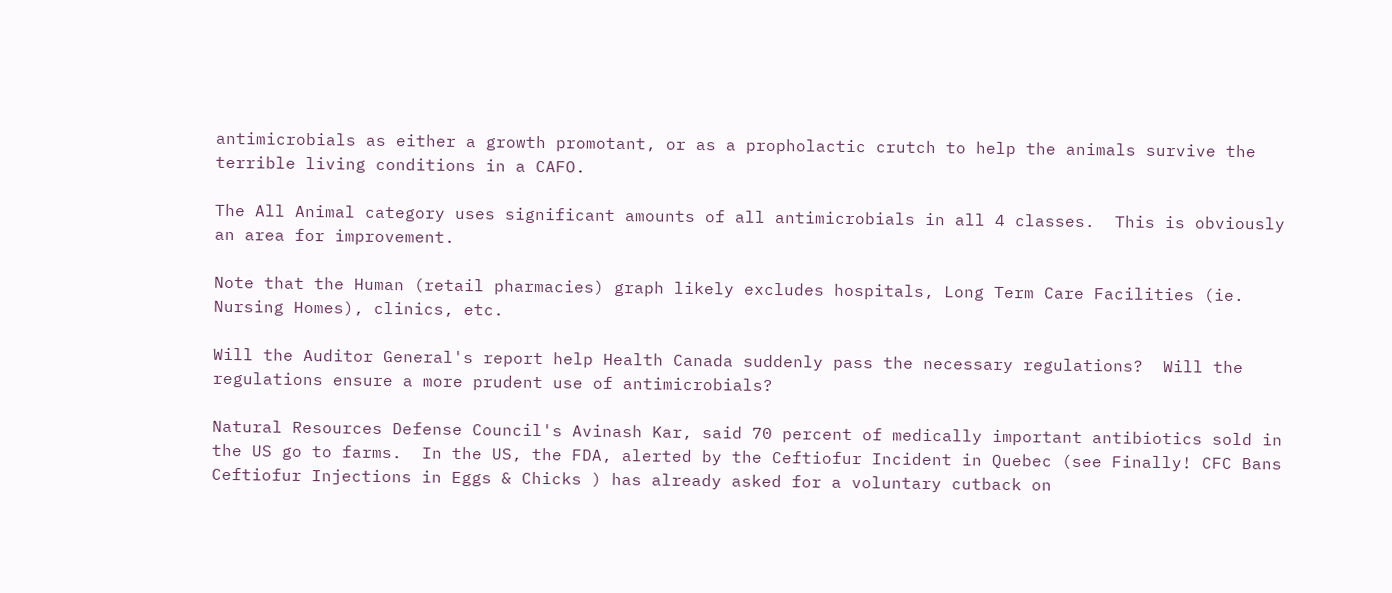antimicrobials as either a growth promotant, or as a propholactic crutch to help the animals survive the terrible living conditions in a CAFO.

The All Animal category uses significant amounts of all antimicrobials in all 4 classes.  This is obviously an area for improvement.

Note that the Human (retail pharmacies) graph likely excludes hospitals, Long Term Care Facilities (ie. Nursing Homes), clinics, etc.

Will the Auditor General's report help Health Canada suddenly pass the necessary regulations?  Will the regulations ensure a more prudent use of antimicrobials?

Natural Resources Defense Council's Avinash Kar, said 70 percent of medically important antibiotics sold in the US go to farms.  In the US, the FDA, alerted by the Ceftiofur Incident in Quebec (see Finally! CFC Bans Ceftiofur Injections in Eggs & Chicks ) has already asked for a voluntary cutback on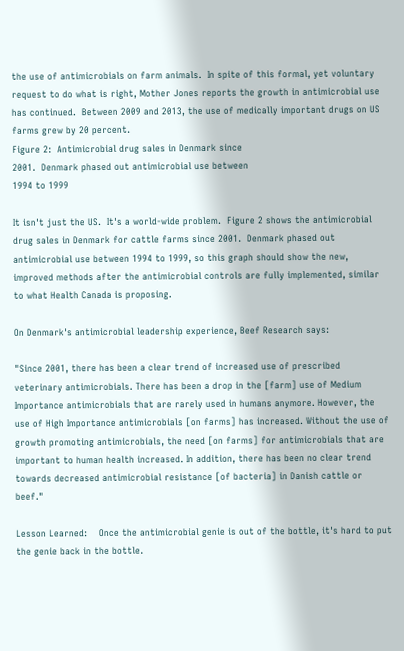the use of antimicrobials on farm animals.  In spite of this formal, yet voluntary request to do what is right, Mother Jones reports the growth in antimicrobial use has continued.  Between 2009 and 2013, the use of medically important drugs on US farms grew by 20 percent.
Figure 2:  Antimicrobial drug sales in Denmark since
2001.  Denmark phased out antimicrobial use between
1994 to 1999

It isn't just the US.  It's a world-wide problem.  Figure 2 shows the antimicrobial drug sales in Denmark for cattle farms since 2001.  Denmark phased out antimicrobial use between 1994 to 1999, so this graph should show the new, improved methods after the antimicrobial controls are fully implemented, similar to what Health Canada is proposing.

On Denmark's antimicrobial leadership experience, Beef Research says:

"Since 2001, there has been a clear trend of increased use of prescribed veterinary antimicrobials. There has been a drop in the [farm] use of Medium Importance antimicrobials that are rarely used in humans anymore. However, the use of High Importance antimicrobials [on farms] has increased. Without the use of growth promoting antimicrobials, the need [on farms] for antimicrobials that are important to human health increased. In addition, there has been no clear trend towards decreased antimicrobial resistance [of bacteria] in Danish cattle or beef."

Lesson Learned:    Once the antimicrobial genie is out of the bottle, it's hard to put the genie back in the bottle.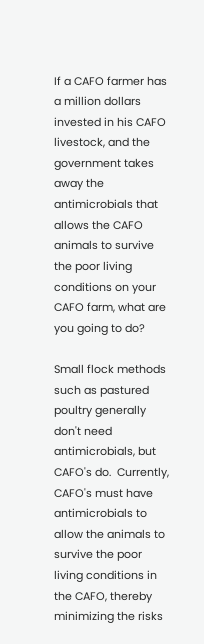If a CAFO farmer has a million dollars invested in his CAFO livestock, and the government takes away the antimicrobials that allows the CAFO animals to survive the poor living conditions on your CAFO farm, what are you going to do?

Small flock methods such as pastured poultry generally don't need antimicrobials, but CAFO's do.  Currently, CAFO's must have antimicrobials to allow the animals to survive the poor living conditions in the CAFO, thereby minimizing the risks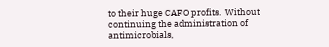to their huge CAFO profits.  Without continuing the administration of antimicrobials,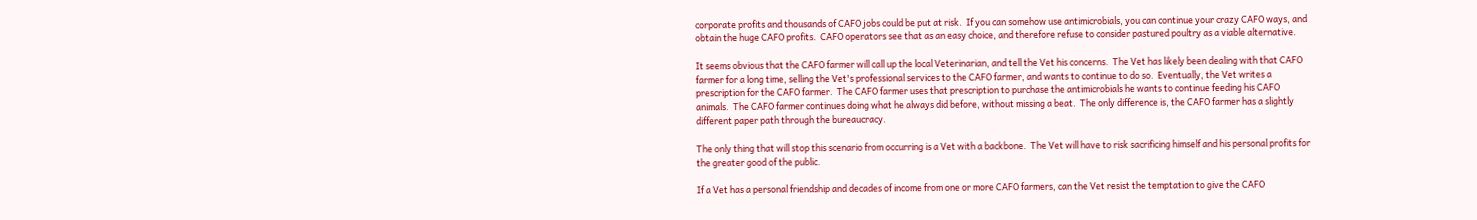corporate profits and thousands of CAFO jobs could be put at risk.  If you can somehow use antimicrobials, you can continue your crazy CAFO ways, and obtain the huge CAFO profits.  CAFO operators see that as an easy choice, and therefore refuse to consider pastured poultry as a viable alternative.

It seems obvious that the CAFO farmer will call up the local Veterinarian, and tell the Vet his concerns.  The Vet has likely been dealing with that CAFO farmer for a long time, selling the Vet's professional services to the CAFO farmer, and wants to continue to do so.  Eventually, the Vet writes a prescription for the CAFO farmer.  The CAFO farmer uses that prescription to purchase the antimicrobials he wants to continue feeding his CAFO animals.  The CAFO farmer continues doing what he always did before, without missing a beat.  The only difference is, the CAFO farmer has a slightly different paper path through the bureaucracy.

The only thing that will stop this scenario from occurring is a Vet with a backbone.  The Vet will have to risk sacrificing himself and his personal profits for the greater good of the public.

If a Vet has a personal friendship and decades of income from one or more CAFO farmers, can the Vet resist the temptation to give the CAFO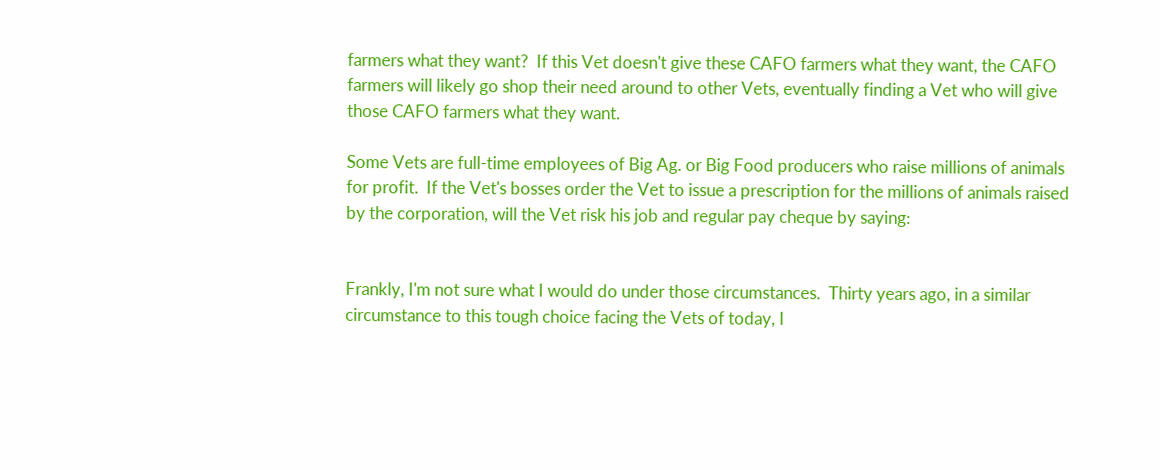farmers what they want?  If this Vet doesn't give these CAFO farmers what they want, the CAFO farmers will likely go shop their need around to other Vets, eventually finding a Vet who will give those CAFO farmers what they want.

Some Vets are full-time employees of Big Ag. or Big Food producers who raise millions of animals for profit.  If the Vet's bosses order the Vet to issue a prescription for the millions of animals raised by the corporation, will the Vet risk his job and regular pay cheque by saying:


Frankly, I'm not sure what I would do under those circumstances.  Thirty years ago, in a similar circumstance to this tough choice facing the Vets of today, I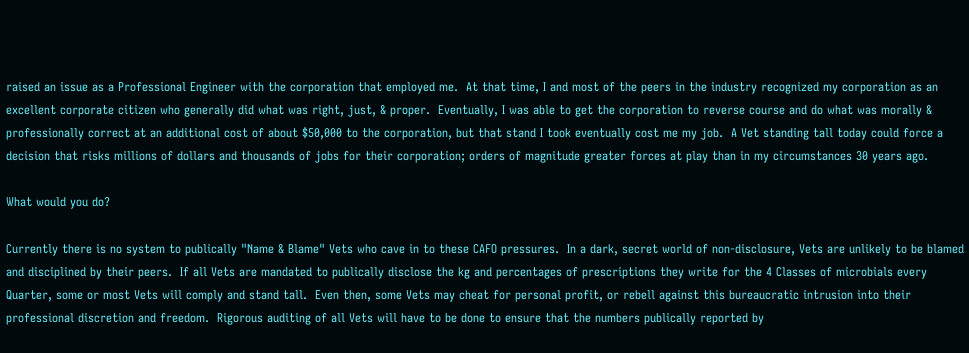raised an issue as a Professional Engineer with the corporation that employed me.  At that time, I and most of the peers in the industry recognized my corporation as an excellent corporate citizen who generally did what was right, just, & proper.  Eventually, I was able to get the corporation to reverse course and do what was morally & professionally correct at an additional cost of about $50,000 to the corporation, but that stand I took eventually cost me my job.  A Vet standing tall today could force a decision that risks millions of dollars and thousands of jobs for their corporation; orders of magnitude greater forces at play than in my circumstances 30 years ago.

What would you do?

Currently there is no system to publically "Name & Blame" Vets who cave in to these CAFO pressures.  In a dark, secret world of non-disclosure, Vets are unlikely to be blamed and disciplined by their peers.  If all Vets are mandated to publically disclose the kg and percentages of prescriptions they write for the 4 Classes of microbials every Quarter, some or most Vets will comply and stand tall.  Even then, some Vets may cheat for personal profit, or rebell against this bureaucratic intrusion into their professional discretion and freedom.  Rigorous auditing of all Vets will have to be done to ensure that the numbers publically reported by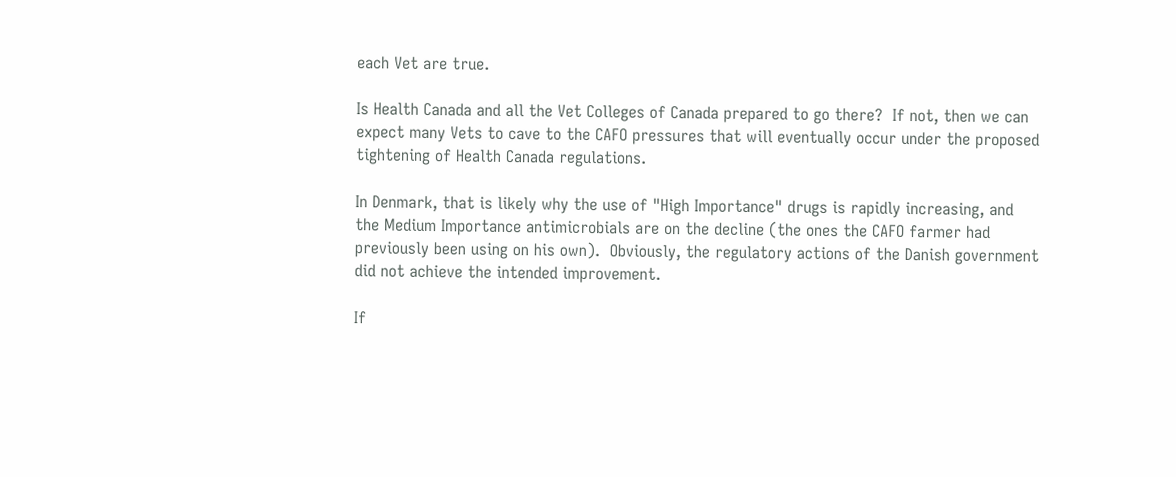each Vet are true.

Is Health Canada and all the Vet Colleges of Canada prepared to go there?  If not, then we can expect many Vets to cave to the CAFO pressures that will eventually occur under the proposed tightening of Health Canada regulations.

In Denmark, that is likely why the use of "High Importance" drugs is rapidly increasing, and the Medium Importance antimicrobials are on the decline (the ones the CAFO farmer had previously been using on his own).  Obviously, the regulatory actions of the Danish government did not achieve the intended improvement.

If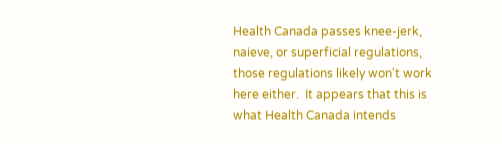Health Canada passes knee-jerk, naieve, or superficial regulations, those regulations likely won't work here either.  It appears that this is what Health Canada intends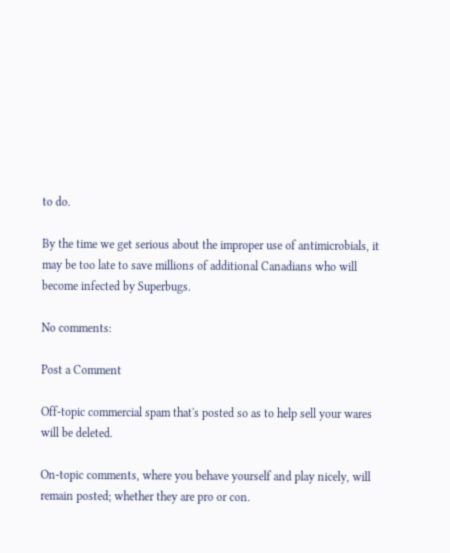to do.

By the time we get serious about the improper use of antimicrobials, it may be too late to save millions of additional Canadians who will become infected by Superbugs.

No comments:

Post a Comment

Off-topic commercial spam that's posted so as to help sell your wares will be deleted.

On-topic comments, where you behave yourself and play nicely, will remain posted; whether they are pro or con.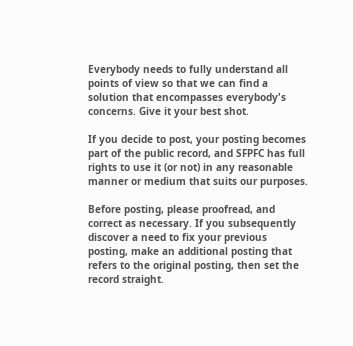Everybody needs to fully understand all points of view so that we can find a solution that encompasses everybody's concerns. Give it your best shot.

If you decide to post, your posting becomes part of the public record, and SFPFC has full rights to use it (or not) in any reasonable manner or medium that suits our purposes.

Before posting, please proofread, and correct as necessary. If you subsequently discover a need to fix your previous posting, make an additional posting that refers to the original posting, then set the record straight.